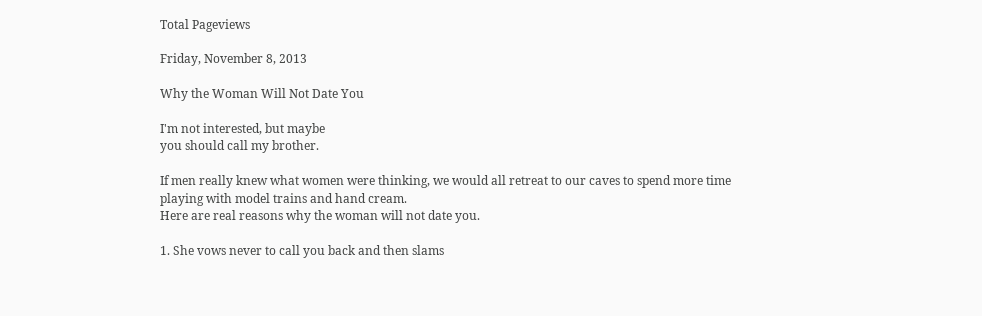Total Pageviews

Friday, November 8, 2013

Why the Woman Will Not Date You

I'm not interested, but maybe
you should call my brother.

If men really knew what women were thinking, we would all retreat to our caves to spend more time playing with model trains and hand cream.
Here are real reasons why the woman will not date you.

1. She vows never to call you back and then slams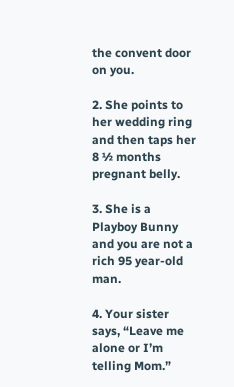the convent door on you.

2. She points to her wedding ring and then taps her 8 ½ months pregnant belly.

3. She is a Playboy Bunny and you are not a rich 95 year-old man.

4. Your sister says, “Leave me alone or I’m telling Mom.”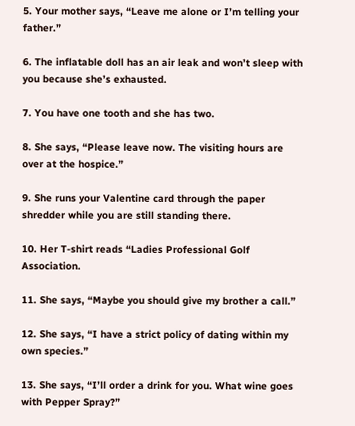5. Your mother says, “Leave me alone or I’m telling your father.”

6. The inflatable doll has an air leak and won’t sleep with you because she’s exhausted.

7. You have one tooth and she has two.

8. She says, “Please leave now. The visiting hours are over at the hospice.”

9. She runs your Valentine card through the paper shredder while you are still standing there.

10. Her T-shirt reads “Ladies Professional Golf Association.

11. She says, “Maybe you should give my brother a call.”

12. She says, “I have a strict policy of dating within my own species.”

13. She says, “I’ll order a drink for you. What wine goes with Pepper Spray?”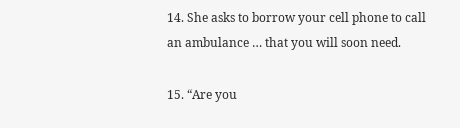14. She asks to borrow your cell phone to call an ambulance … that you will soon need.

15. “Are you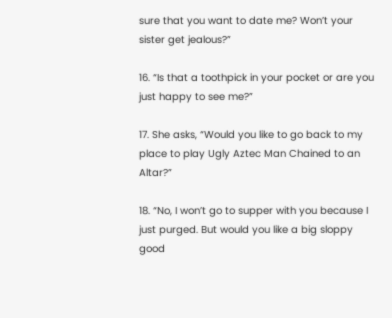sure that you want to date me? Won’t your sister get jealous?”

16. “Is that a toothpick in your pocket or are you just happy to see me?”

17. She asks, “Would you like to go back to my place to play Ugly Aztec Man Chained to an Altar?”

18. “No, I won’t go to supper with you because I just purged. But would you like a big sloppy good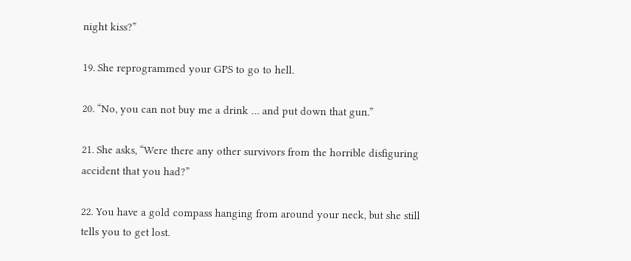night kiss?”

19. She reprogrammed your GPS to go to hell.

20. “No, you can not buy me a drink … and put down that gun.”

21. She asks, “Were there any other survivors from the horrible disfiguring accident that you had?”

22. You have a gold compass hanging from around your neck, but she still tells you to get lost.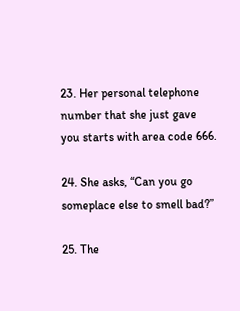23. Her personal telephone number that she just gave you starts with area code 666.

24. She asks, “Can you go someplace else to smell bad?”

25. The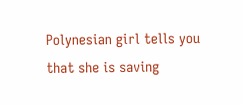Polynesian girl tells you that she is saving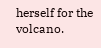herself for the volcano.